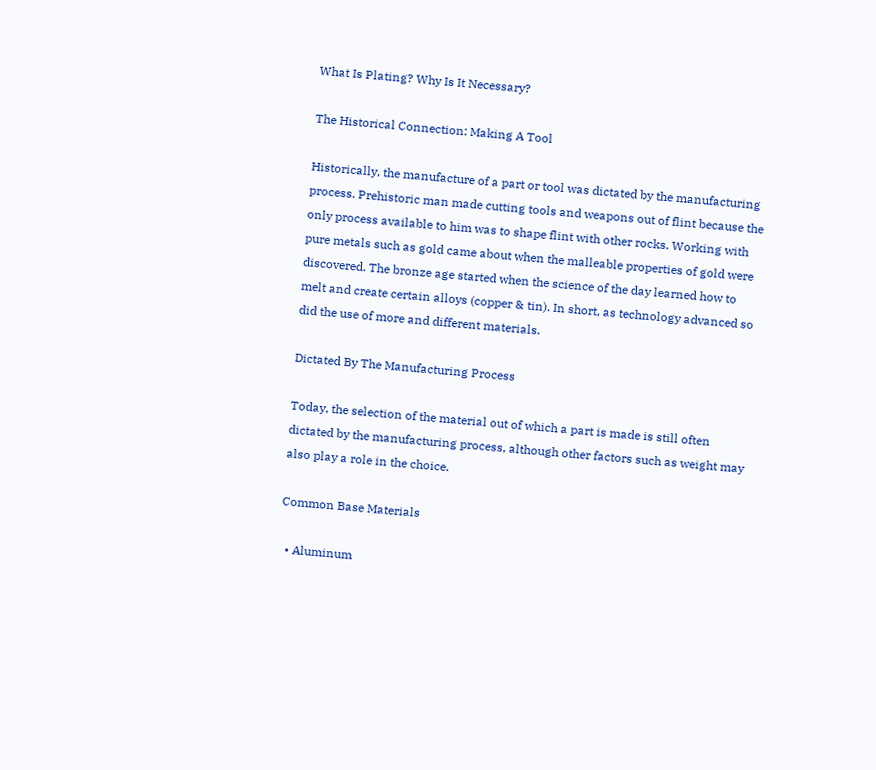What Is Plating? Why Is It Necessary?

The Historical Connection: Making A Tool

Historically, the manufacture of a part or tool was dictated by the manufacturing process. Prehistoric man made cutting tools and weapons out of flint because the only process available to him was to shape flint with other rocks. Working with pure metals such as gold came about when the malleable properties of gold were discovered. The bronze age started when the science of the day learned how to melt and create certain alloys (copper & tin). In short, as technology advanced so did the use of more and different materials.

Dictated By The Manufacturing Process

Today, the selection of the material out of which a part is made is still often dictated by the manufacturing process, although other factors such as weight may also play a role in the choice.

Common Base Materials

  • Aluminum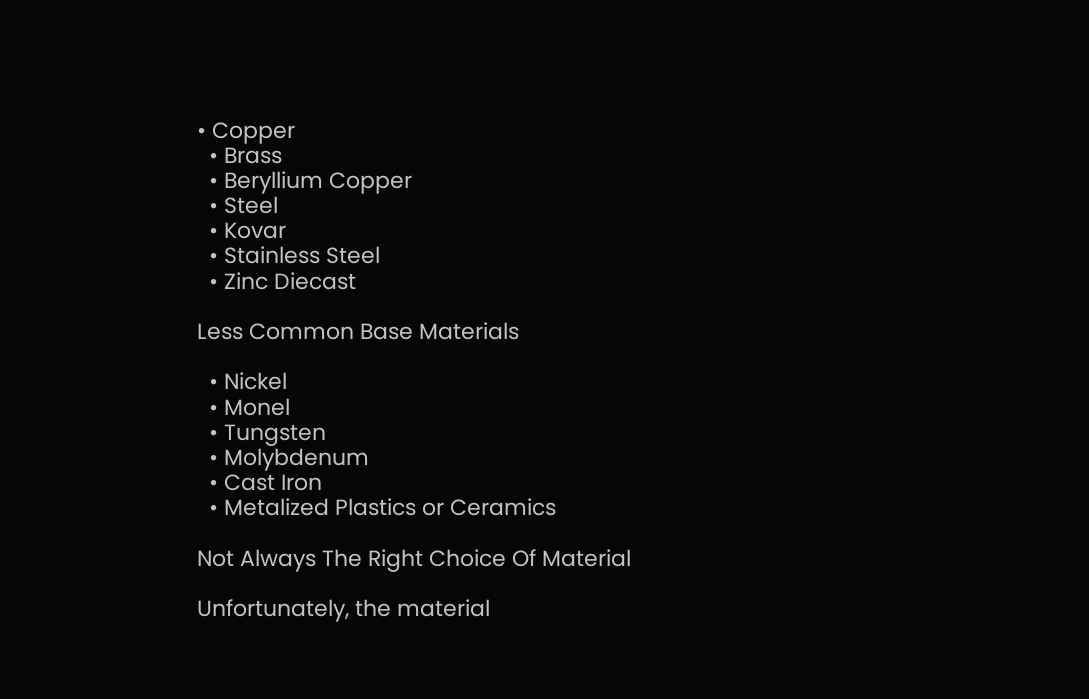• Copper
  • Brass
  • Beryllium Copper
  • Steel
  • Kovar
  • Stainless Steel
  • Zinc Diecast

Less Common Base Materials

  • Nickel
  • Monel
  • Tungsten
  • Molybdenum
  • Cast Iron
  • Metalized Plastics or Ceramics

Not Always The Right Choice Of Material

Unfortunately, the material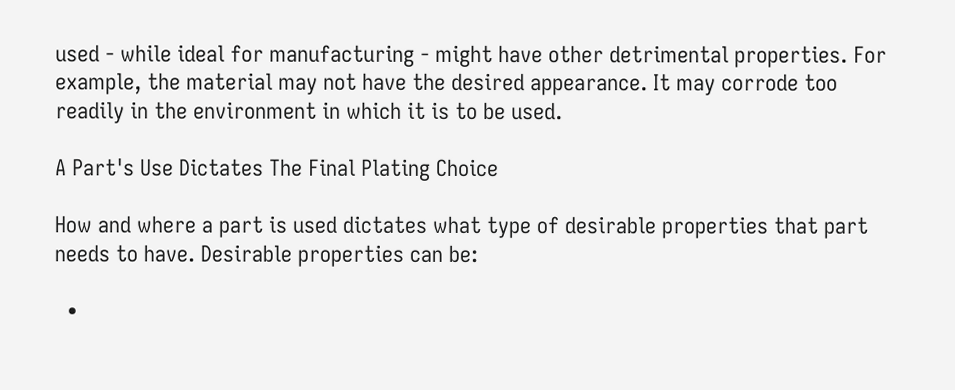used - while ideal for manufacturing - might have other detrimental properties. For example, the material may not have the desired appearance. It may corrode too readily in the environment in which it is to be used.

A Part's Use Dictates The Final Plating Choice

How and where a part is used dictates what type of desirable properties that part needs to have. Desirable properties can be:

  •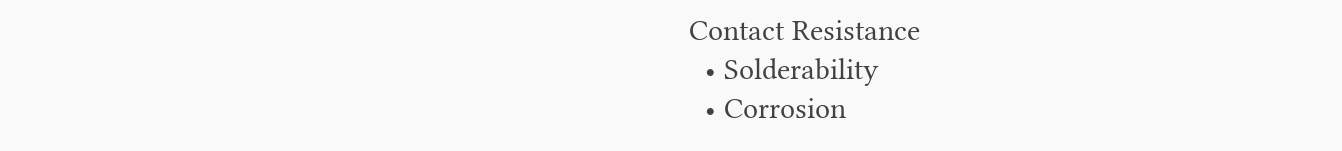Contact Resistance
  • Solderability
  • Corrosion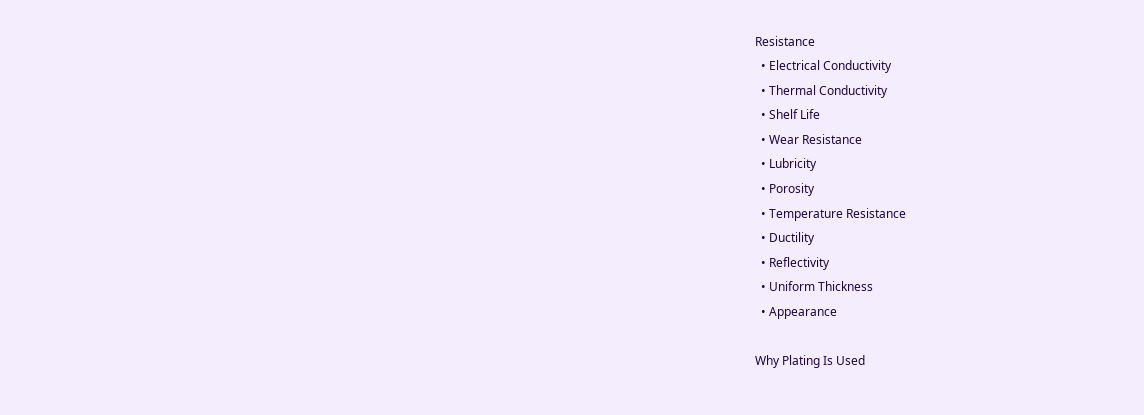Resistance
  • Electrical Conductivity
  • Thermal Conductivity
  • Shelf Life
  • Wear Resistance
  • Lubricity
  • Porosity
  • Temperature Resistance
  • Ductility
  • Reflectivity
  • Uniform Thickness
  • Appearance

Why Plating Is Used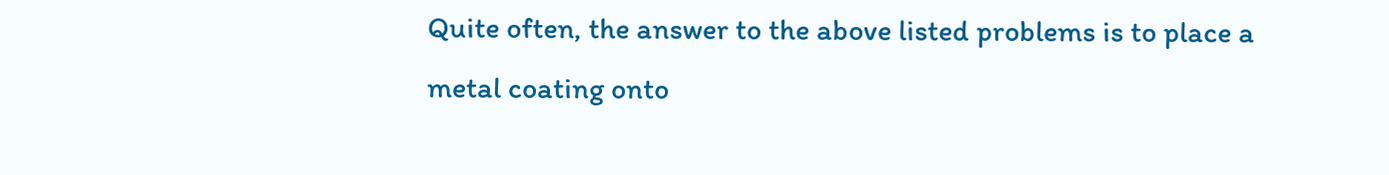Quite often, the answer to the above listed problems is to place a metal coating onto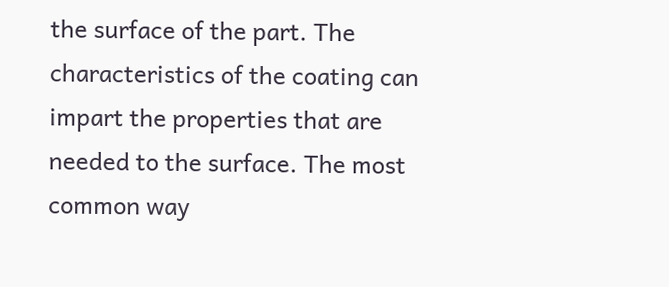the surface of the part. The characteristics of the coating can impart the properties that are needed to the surface. The most common way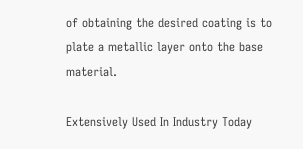of obtaining the desired coating is to plate a metallic layer onto the base material.

Extensively Used In Industry Today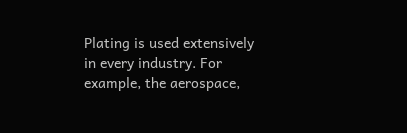Plating is used extensively in every industry. For example, the aerospace,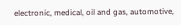electronic, medical, oil and gas, automotive,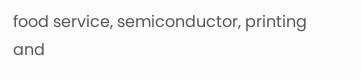food service, semiconductor, printing and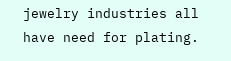jewelry industries all have need for plating.